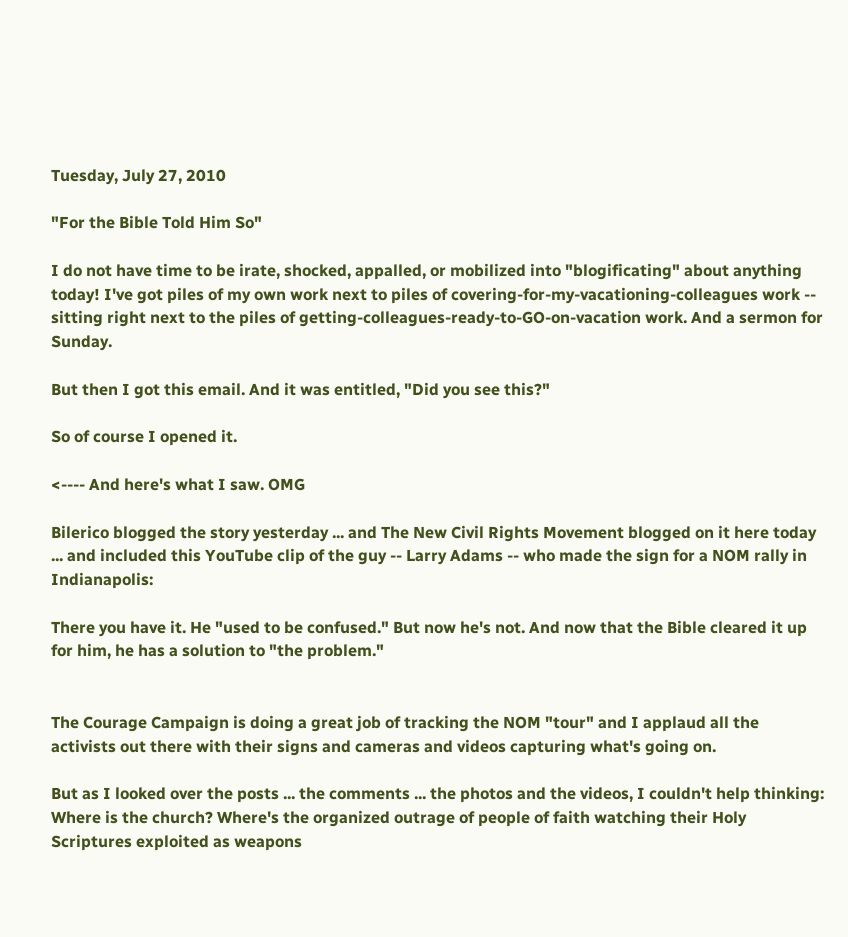Tuesday, July 27, 2010

"For the Bible Told Him So"

I do not have time to be irate, shocked, appalled, or mobilized into "blogificating" about anything today! I've got piles of my own work next to piles of covering-for-my-vacationing-colleagues work -- sitting right next to the piles of getting-colleagues-ready-to-GO-on-vacation work. And a sermon for Sunday.

But then I got this email. And it was entitled, "Did you see this?"

So of course I opened it.

<---- And here's what I saw. OMG

Bilerico blogged the story yesterday ... and The New Civil Rights Movement blogged on it here today ... and included this YouTube clip of the guy -- Larry Adams -- who made the sign for a NOM rally in Indianapolis:

There you have it. He "used to be confused." But now he's not. And now that the Bible cleared it up for him, he has a solution to "the problem."


The Courage Campaign is doing a great job of tracking the NOM "tour" and I applaud all the activists out there with their signs and cameras and videos capturing what's going on.

But as I looked over the posts ... the comments ... the photos and the videos, I couldn't help thinking: Where is the church? Where's the organized outrage of people of faith watching their Holy Scriptures exploited as weapons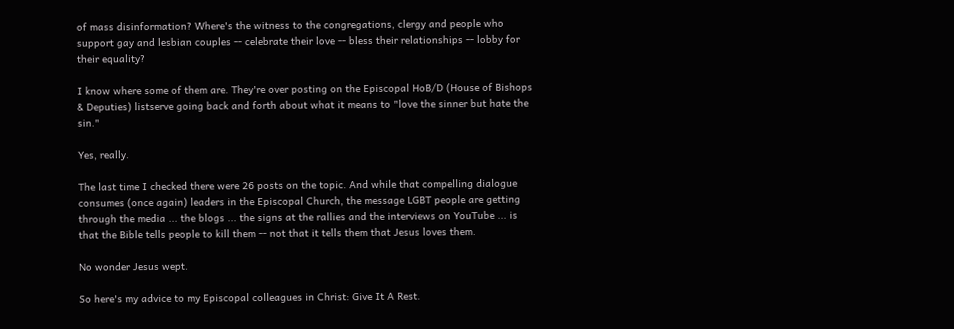of mass disinformation? Where's the witness to the congregations, clergy and people who support gay and lesbian couples -- celebrate their love -- bless their relationships -- lobby for their equality?

I know where some of them are. They're over posting on the Episcopal HoB/D (House of Bishops & Deputies) listserve going back and forth about what it means to "love the sinner but hate the sin."

Yes, really.

The last time I checked there were 26 posts on the topic. And while that compelling dialogue consumes (once again) leaders in the Episcopal Church, the message LGBT people are getting through the media ... the blogs ... the signs at the rallies and the interviews on YouTube ... is that the Bible tells people to kill them -- not that it tells them that Jesus loves them.

No wonder Jesus wept.

So here's my advice to my Episcopal colleagues in Christ: Give It A Rest.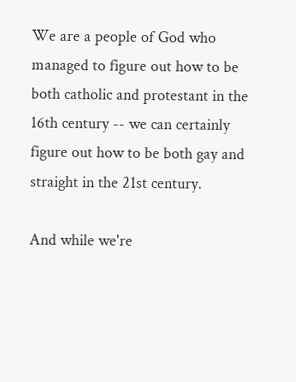We are a people of God who managed to figure out how to be both catholic and protestant in the 16th century -- we can certainly figure out how to be both gay and straight in the 21st century.

And while we're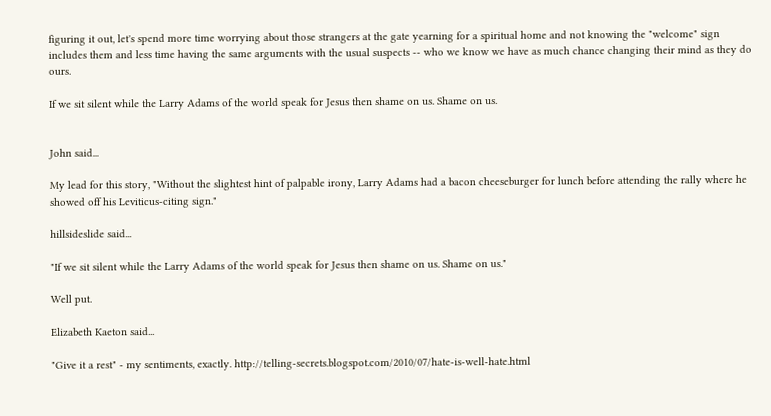figuring it out, let's spend more time worrying about those strangers at the gate yearning for a spiritual home and not knowing the "welcome" sign includes them and less time having the same arguments with the usual suspects -- who we know we have as much chance changing their mind as they do ours.

If we sit silent while the Larry Adams of the world speak for Jesus then shame on us. Shame on us.


John said...

My lead for this story, "Without the slightest hint of palpable irony, Larry Adams had a bacon cheeseburger for lunch before attending the rally where he showed off his Leviticus-citing sign."

hillsideslide said...

"If we sit silent while the Larry Adams of the world speak for Jesus then shame on us. Shame on us."

Well put.

Elizabeth Kaeton said...

"Give it a rest" - my sentiments, exactly. http://telling-secrets.blogspot.com/2010/07/hate-is-well-hate.html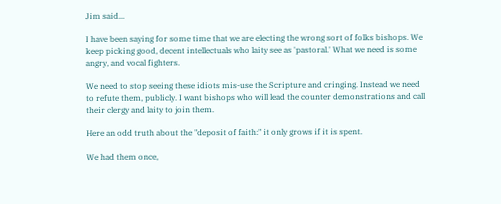Jim said...

I have been saying for some time that we are electing the wrong sort of folks bishops. We keep picking good, decent intellectuals who laity see as 'pastoral.' What we need is some angry, and vocal fighters.

We need to stop seeing these idiots mis-use the Scripture and cringing. Instead we need to refute them, publicly. I want bishops who will lead the counter demonstrations and call their clergy and laity to join them.

Here an odd truth about the "deposit of faith:" it only grows if it is spent.

We had them once,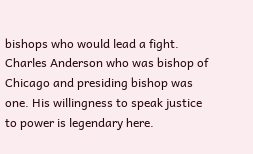bishops who would lead a fight. Charles Anderson who was bishop of Chicago and presiding bishop was one. His willingness to speak justice to power is legendary here.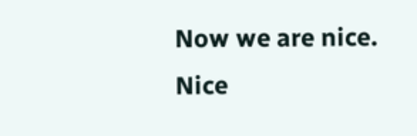Now we are nice. Nice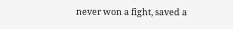never won a fight, saved a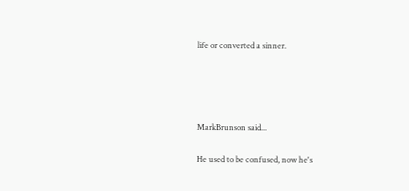life or converted a sinner.




MarkBrunson said...

He used to be confused, now he's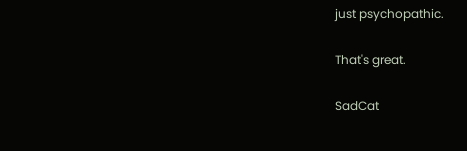just psychopathic.

That's great.

SadCat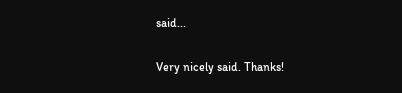said...

Very nicely said. Thanks!